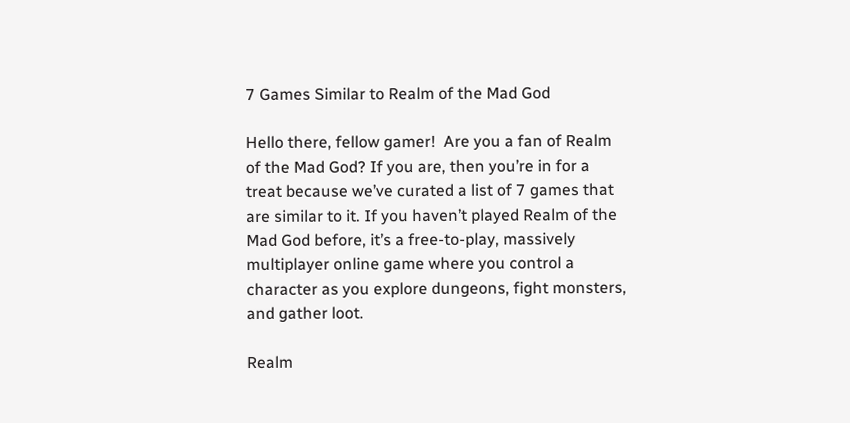7 Games Similar to Realm of the Mad God

Hello there, fellow gamer!  Are you a fan of Realm of the Mad God? If you are, then you’re in for a treat because we’ve curated a list of 7 games that are similar to it. If you haven’t played Realm of the Mad God before, it’s a free-to-play, massively multiplayer online game where you control a character as you explore dungeons, fight monsters, and gather loot.

Realm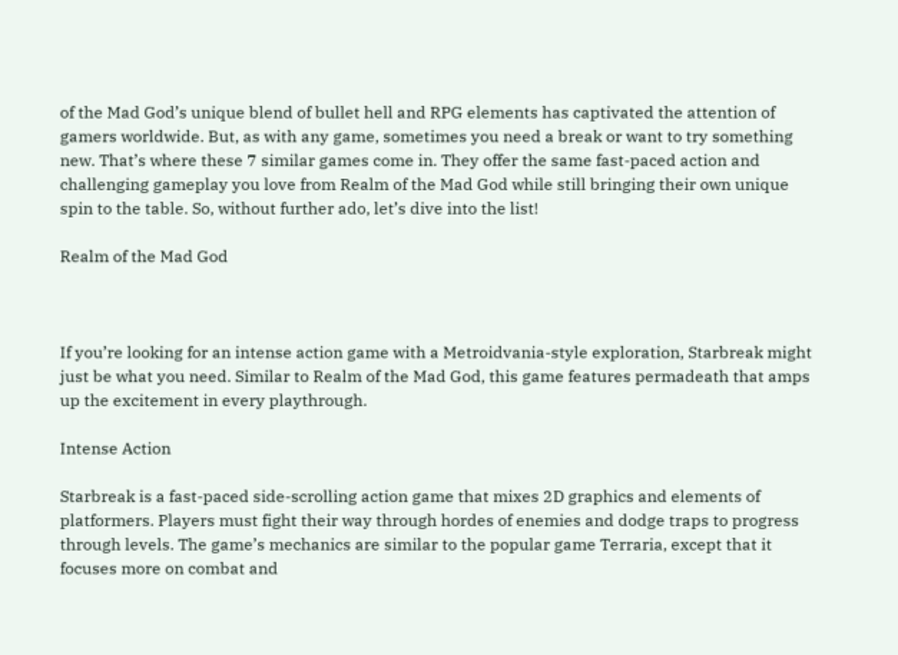of the Mad God’s unique blend of bullet hell and RPG elements has captivated the attention of gamers worldwide. But, as with any game, sometimes you need a break or want to try something new. That’s where these 7 similar games come in. They offer the same fast-paced action and challenging gameplay you love from Realm of the Mad God while still bringing their own unique spin to the table. So, without further ado, let’s dive into the list!

Realm of the Mad God



If you’re looking for an intense action game with a Metroidvania-style exploration, Starbreak might just be what you need. Similar to Realm of the Mad God, this game features permadeath that amps up the excitement in every playthrough.

Intense Action

Starbreak is a fast-paced side-scrolling action game that mixes 2D graphics and elements of platformers. Players must fight their way through hordes of enemies and dodge traps to progress through levels. The game’s mechanics are similar to the popular game Terraria, except that it focuses more on combat and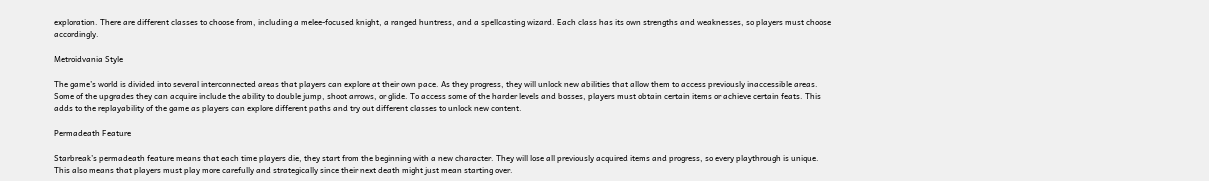exploration. There are different classes to choose from, including a melee-focused knight, a ranged huntress, and a spellcasting wizard. Each class has its own strengths and weaknesses, so players must choose accordingly.

Metroidvania Style

The game’s world is divided into several interconnected areas that players can explore at their own pace. As they progress, they will unlock new abilities that allow them to access previously inaccessible areas. Some of the upgrades they can acquire include the ability to double jump, shoot arrows, or glide. To access some of the harder levels and bosses, players must obtain certain items or achieve certain feats. This adds to the replayability of the game as players can explore different paths and try out different classes to unlock new content.

Permadeath Feature

Starbreak’s permadeath feature means that each time players die, they start from the beginning with a new character. They will lose all previously acquired items and progress, so every playthrough is unique. This also means that players must play more carefully and strategically since their next death might just mean starting over.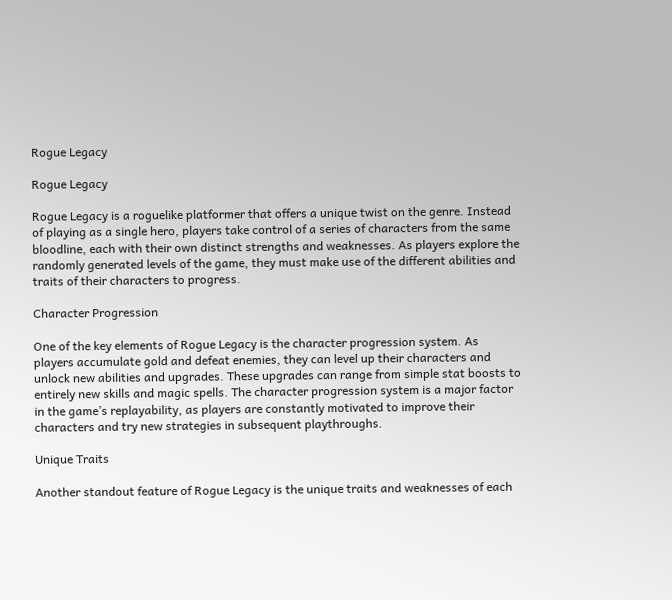Rogue Legacy

Rogue Legacy

Rogue Legacy is a roguelike platformer that offers a unique twist on the genre. Instead of playing as a single hero, players take control of a series of characters from the same bloodline, each with their own distinct strengths and weaknesses. As players explore the randomly generated levels of the game, they must make use of the different abilities and traits of their characters to progress.

Character Progression

One of the key elements of Rogue Legacy is the character progression system. As players accumulate gold and defeat enemies, they can level up their characters and unlock new abilities and upgrades. These upgrades can range from simple stat boosts to entirely new skills and magic spells. The character progression system is a major factor in the game’s replayability, as players are constantly motivated to improve their characters and try new strategies in subsequent playthroughs.

Unique Traits

Another standout feature of Rogue Legacy is the unique traits and weaknesses of each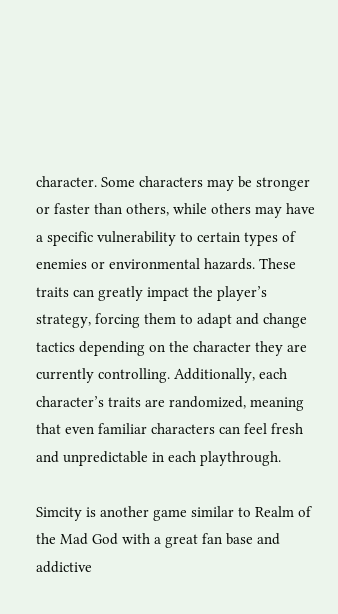character. Some characters may be stronger or faster than others, while others may have a specific vulnerability to certain types of enemies or environmental hazards. These traits can greatly impact the player’s strategy, forcing them to adapt and change tactics depending on the character they are currently controlling. Additionally, each character’s traits are randomized, meaning that even familiar characters can feel fresh and unpredictable in each playthrough.

Simcity is another game similar to Realm of the Mad God with a great fan base and addictive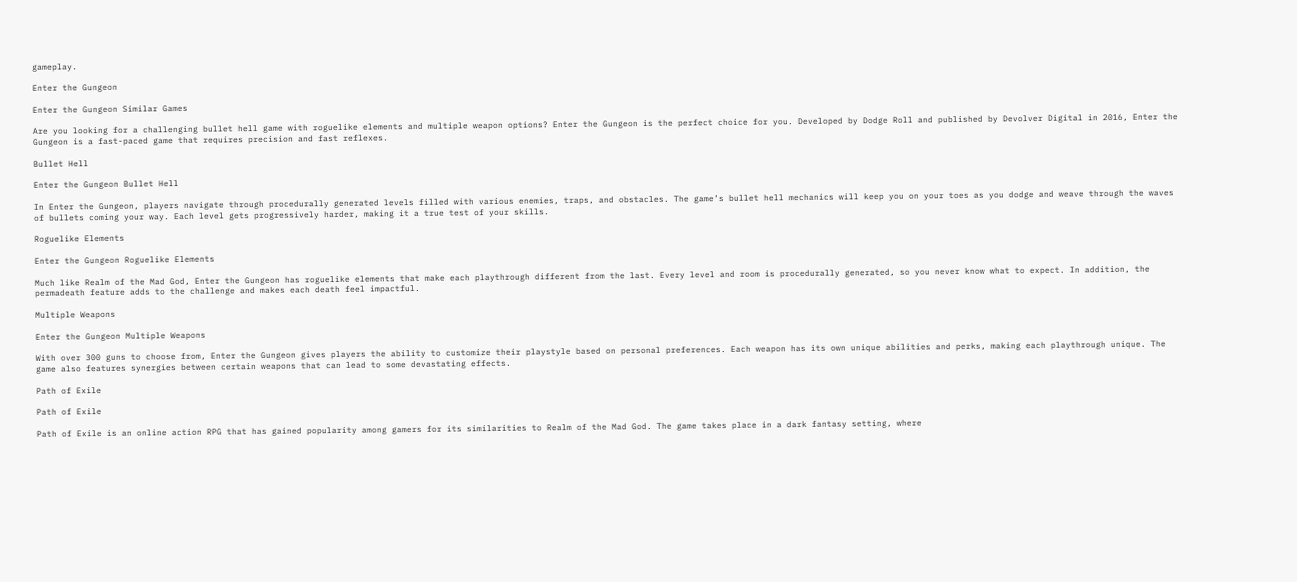gameplay.

Enter the Gungeon

Enter the Gungeon Similar Games

Are you looking for a challenging bullet hell game with roguelike elements and multiple weapon options? Enter the Gungeon is the perfect choice for you. Developed by Dodge Roll and published by Devolver Digital in 2016, Enter the Gungeon is a fast-paced game that requires precision and fast reflexes.

Bullet Hell

Enter the Gungeon Bullet Hell

In Enter the Gungeon, players navigate through procedurally generated levels filled with various enemies, traps, and obstacles. The game’s bullet hell mechanics will keep you on your toes as you dodge and weave through the waves of bullets coming your way. Each level gets progressively harder, making it a true test of your skills.

Roguelike Elements

Enter the Gungeon Roguelike Elements

Much like Realm of the Mad God, Enter the Gungeon has roguelike elements that make each playthrough different from the last. Every level and room is procedurally generated, so you never know what to expect. In addition, the permadeath feature adds to the challenge and makes each death feel impactful.

Multiple Weapons

Enter the Gungeon Multiple Weapons

With over 300 guns to choose from, Enter the Gungeon gives players the ability to customize their playstyle based on personal preferences. Each weapon has its own unique abilities and perks, making each playthrough unique. The game also features synergies between certain weapons that can lead to some devastating effects.

Path of Exile

Path of Exile

Path of Exile is an online action RPG that has gained popularity among gamers for its similarities to Realm of the Mad God. The game takes place in a dark fantasy setting, where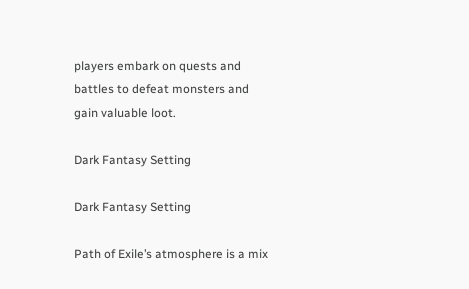players embark on quests and battles to defeat monsters and gain valuable loot.

Dark Fantasy Setting

Dark Fantasy Setting

Path of Exile’s atmosphere is a mix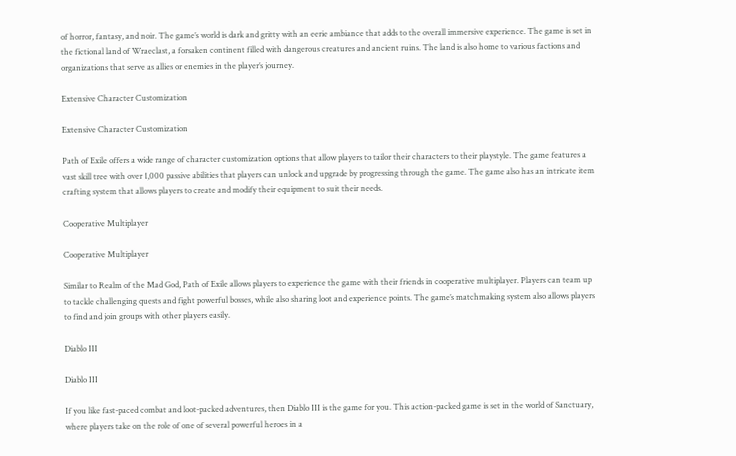of horror, fantasy, and noir. The game’s world is dark and gritty with an eerie ambiance that adds to the overall immersive experience. The game is set in the fictional land of Wraeclast, a forsaken continent filled with dangerous creatures and ancient ruins. The land is also home to various factions and organizations that serve as allies or enemies in the player’s journey.

Extensive Character Customization

Extensive Character Customization

Path of Exile offers a wide range of character customization options that allow players to tailor their characters to their playstyle. The game features a vast skill tree with over 1,000 passive abilities that players can unlock and upgrade by progressing through the game. The game also has an intricate item crafting system that allows players to create and modify their equipment to suit their needs.

Cooperative Multiplayer

Cooperative Multiplayer

Similar to Realm of the Mad God, Path of Exile allows players to experience the game with their friends in cooperative multiplayer. Players can team up to tackle challenging quests and fight powerful bosses, while also sharing loot and experience points. The game’s matchmaking system also allows players to find and join groups with other players easily.

Diablo III

Diablo III

If you like fast-paced combat and loot-packed adventures, then Diablo III is the game for you. This action-packed game is set in the world of Sanctuary, where players take on the role of one of several powerful heroes in a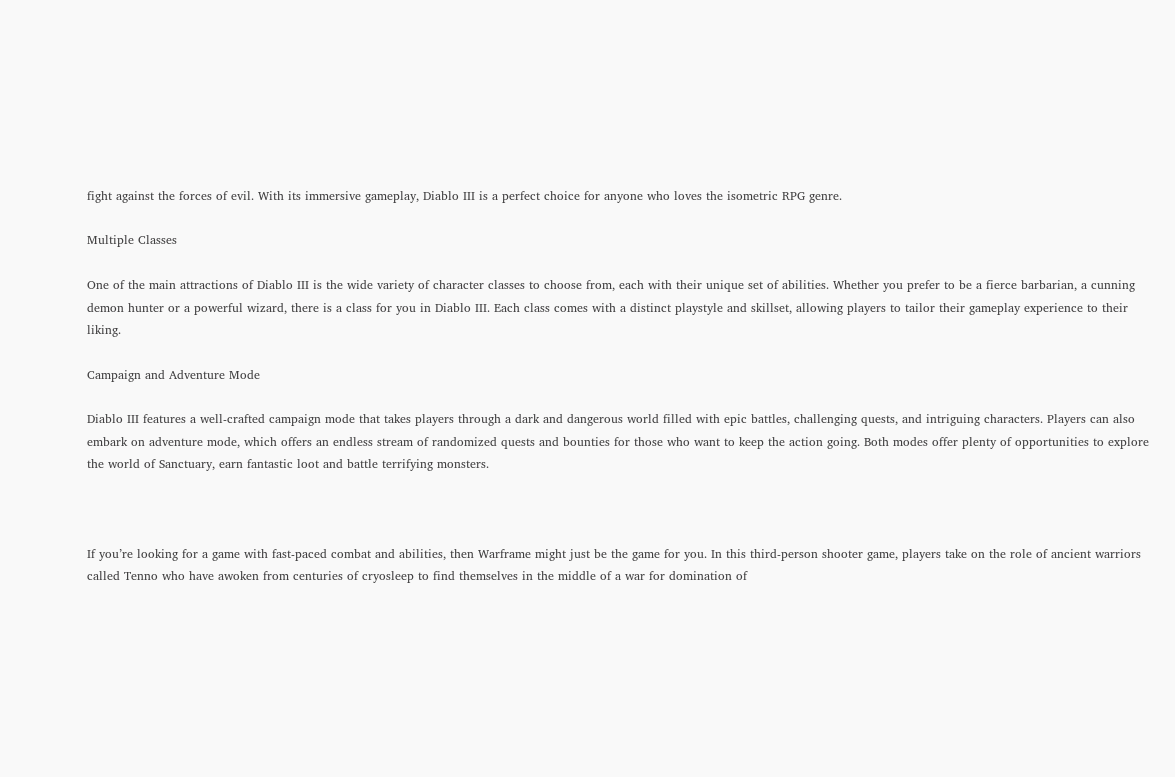fight against the forces of evil. With its immersive gameplay, Diablo III is a perfect choice for anyone who loves the isometric RPG genre.

Multiple Classes

One of the main attractions of Diablo III is the wide variety of character classes to choose from, each with their unique set of abilities. Whether you prefer to be a fierce barbarian, a cunning demon hunter or a powerful wizard, there is a class for you in Diablo III. Each class comes with a distinct playstyle and skillset, allowing players to tailor their gameplay experience to their liking.

Campaign and Adventure Mode

Diablo III features a well-crafted campaign mode that takes players through a dark and dangerous world filled with epic battles, challenging quests, and intriguing characters. Players can also embark on adventure mode, which offers an endless stream of randomized quests and bounties for those who want to keep the action going. Both modes offer plenty of opportunities to explore the world of Sanctuary, earn fantastic loot and battle terrifying monsters.



If you’re looking for a game with fast-paced combat and abilities, then Warframe might just be the game for you. In this third-person shooter game, players take on the role of ancient warriors called Tenno who have awoken from centuries of cryosleep to find themselves in the middle of a war for domination of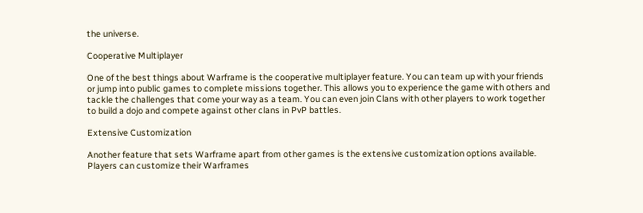the universe.

Cooperative Multiplayer

One of the best things about Warframe is the cooperative multiplayer feature. You can team up with your friends or jump into public games to complete missions together. This allows you to experience the game with others and tackle the challenges that come your way as a team. You can even join Clans with other players to work together to build a dojo and compete against other clans in PvP battles.

Extensive Customization

Another feature that sets Warframe apart from other games is the extensive customization options available. Players can customize their Warframes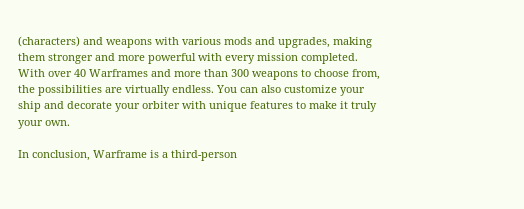(characters) and weapons with various mods and upgrades, making them stronger and more powerful with every mission completed. With over 40 Warframes and more than 300 weapons to choose from, the possibilities are virtually endless. You can also customize your ship and decorate your orbiter with unique features to make it truly your own.

In conclusion, Warframe is a third-person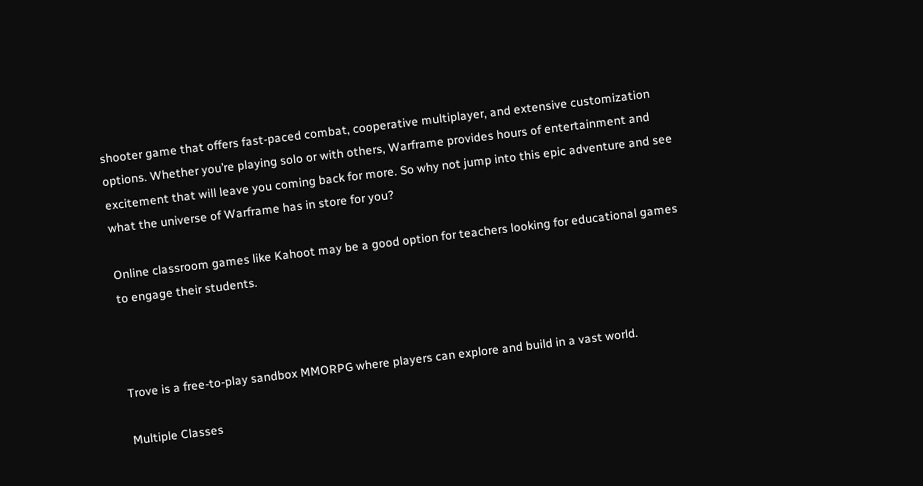shooter game that offers fast-paced combat, cooperative multiplayer, and extensive customization options. Whether you’re playing solo or with others, Warframe provides hours of entertainment and excitement that will leave you coming back for more. So why not jump into this epic adventure and see what the universe of Warframe has in store for you?

Online classroom games like Kahoot may be a good option for teachers looking for educational games to engage their students.



Trove is a free-to-play sandbox MMORPG where players can explore and build in a vast world.

Multiple Classes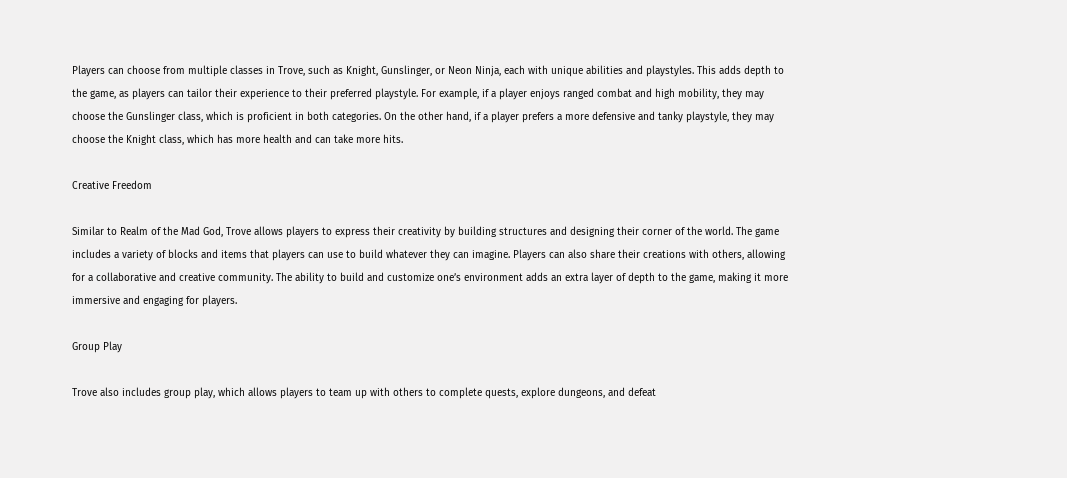Players can choose from multiple classes in Trove, such as Knight, Gunslinger, or Neon Ninja, each with unique abilities and playstyles. This adds depth to the game, as players can tailor their experience to their preferred playstyle. For example, if a player enjoys ranged combat and high mobility, they may choose the Gunslinger class, which is proficient in both categories. On the other hand, if a player prefers a more defensive and tanky playstyle, they may choose the Knight class, which has more health and can take more hits.

Creative Freedom

Similar to Realm of the Mad God, Trove allows players to express their creativity by building structures and designing their corner of the world. The game includes a variety of blocks and items that players can use to build whatever they can imagine. Players can also share their creations with others, allowing for a collaborative and creative community. The ability to build and customize one’s environment adds an extra layer of depth to the game, making it more immersive and engaging for players.

Group Play

Trove also includes group play, which allows players to team up with others to complete quests, explore dungeons, and defeat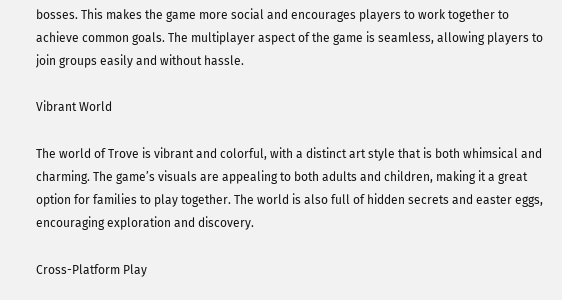bosses. This makes the game more social and encourages players to work together to achieve common goals. The multiplayer aspect of the game is seamless, allowing players to join groups easily and without hassle.

Vibrant World

The world of Trove is vibrant and colorful, with a distinct art style that is both whimsical and charming. The game’s visuals are appealing to both adults and children, making it a great option for families to play together. The world is also full of hidden secrets and easter eggs, encouraging exploration and discovery.

Cross-Platform Play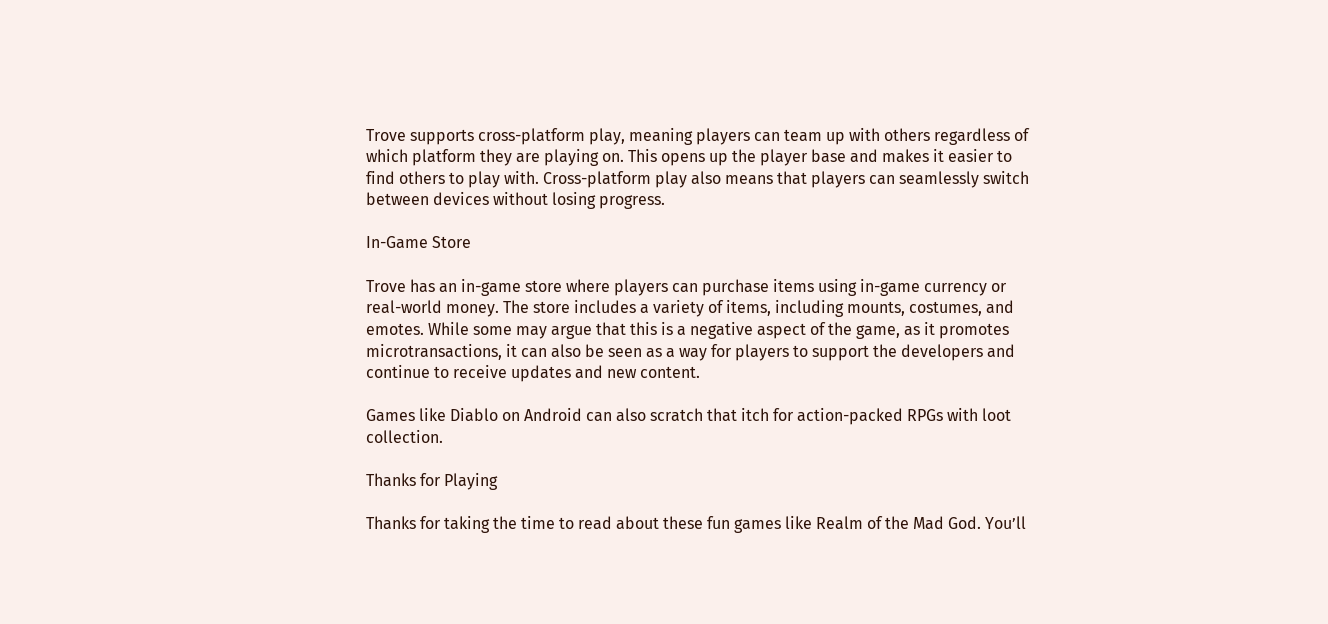Trove supports cross-platform play, meaning players can team up with others regardless of which platform they are playing on. This opens up the player base and makes it easier to find others to play with. Cross-platform play also means that players can seamlessly switch between devices without losing progress.

In-Game Store

Trove has an in-game store where players can purchase items using in-game currency or real-world money. The store includes a variety of items, including mounts, costumes, and emotes. While some may argue that this is a negative aspect of the game, as it promotes microtransactions, it can also be seen as a way for players to support the developers and continue to receive updates and new content.

Games like Diablo on Android can also scratch that itch for action-packed RPGs with loot collection.

Thanks for Playing

Thanks for taking the time to read about these fun games like Realm of the Mad God. You’ll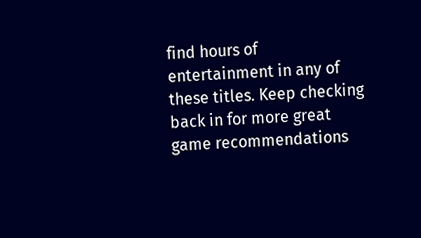find hours of entertainment in any of these titles. Keep checking back in for more great game recommendations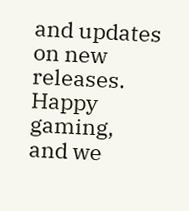and updates on new releases. Happy gaming, and we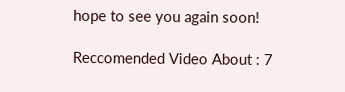hope to see you again soon!

Reccomended Video About : 7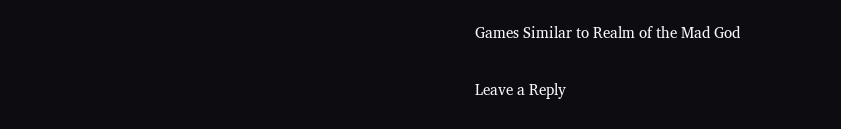Games Similar to Realm of the Mad God

Leave a Reply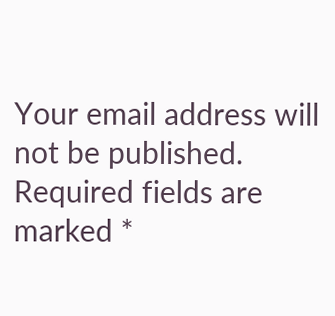Your email address will not be published. Required fields are marked *